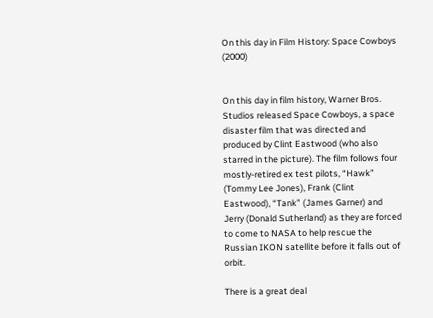On this day in Film History: Space Cowboys (2000)


On this day in film history, Warner Bros. Studios released Space Cowboys, a space disaster film that was directed and produced by Clint Eastwood (who also starred in the picture). The film follows four mostly-retired ex test pilots, “Hawk” (Tommy Lee Jones), Frank (Clint Eastwood), “Tank” (James Garner) and Jerry (Donald Sutherland) as they are forced to come to NASA to help rescue the Russian IKON satellite before it falls out of orbit.

There is a great deal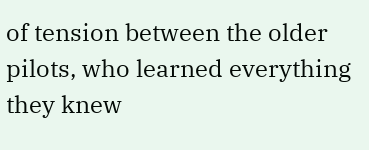of tension between the older pilots, who learned everything they knew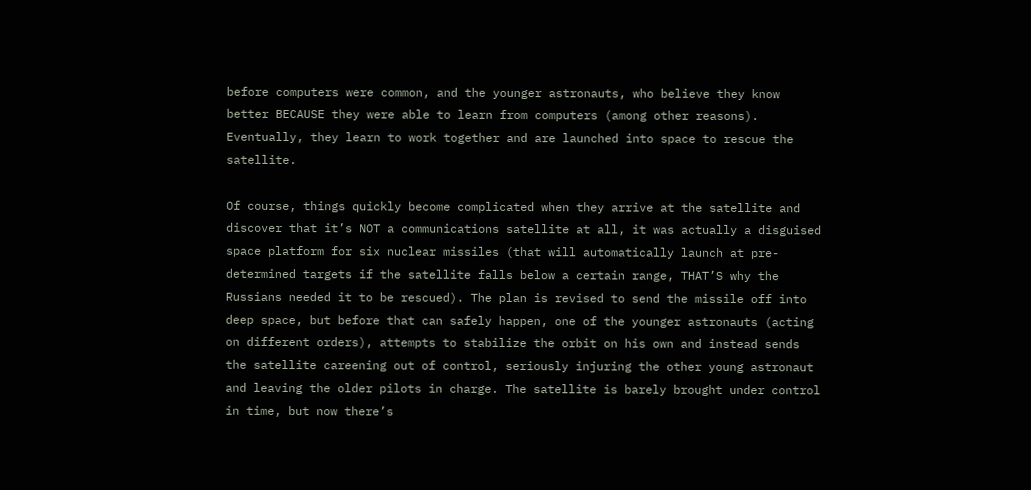before computers were common, and the younger astronauts, who believe they know better BECAUSE they were able to learn from computers (among other reasons). Eventually, they learn to work together and are launched into space to rescue the satellite.

Of course, things quickly become complicated when they arrive at the satellite and discover that it’s NOT a communications satellite at all, it was actually a disguised space platform for six nuclear missiles (that will automatically launch at pre-determined targets if the satellite falls below a certain range, THAT’S why the Russians needed it to be rescued). The plan is revised to send the missile off into deep space, but before that can safely happen, one of the younger astronauts (acting on different orders), attempts to stabilize the orbit on his own and instead sends the satellite careening out of control, seriously injuring the other young astronaut and leaving the older pilots in charge. The satellite is barely brought under control in time, but now there’s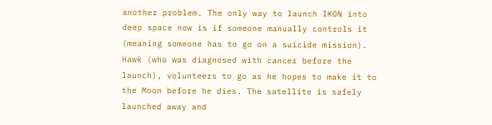another problem. The only way to launch IKON into deep space now is if someone manually controls it (meaning someone has to go on a suicide mission). Hawk (who was diagnosed with cancer before the launch), volunteers to go as he hopes to make it to the Moon before he dies. The satellite is safely launched away and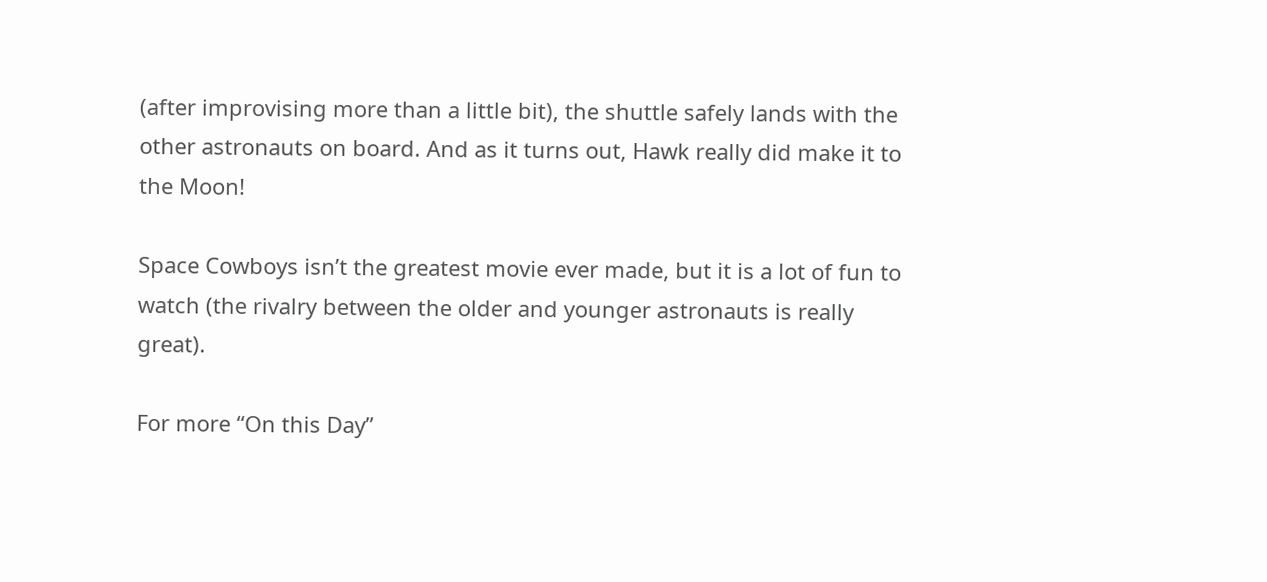(after improvising more than a little bit), the shuttle safely lands with the other astronauts on board. And as it turns out, Hawk really did make it to the Moon!

Space Cowboys isn’t the greatest movie ever made, but it is a lot of fun to watch (the rivalry between the older and younger astronauts is really great).

For more “On this Day”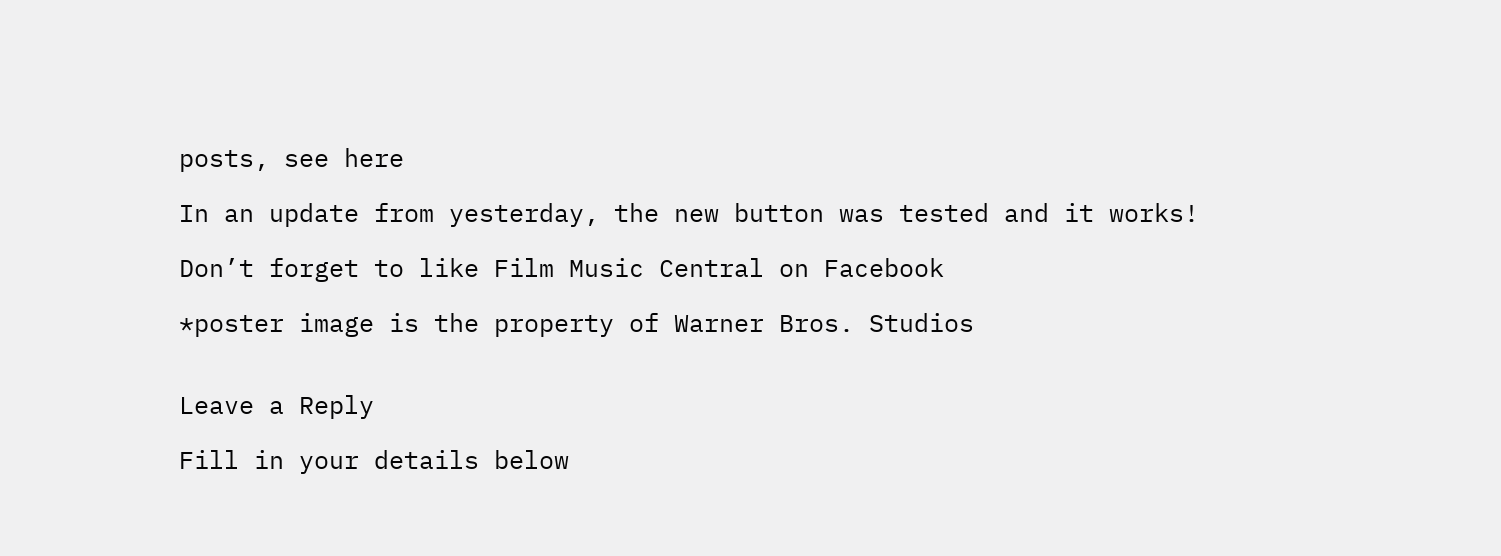posts, see here

In an update from yesterday, the new button was tested and it works!

Don’t forget to like Film Music Central on Facebook

*poster image is the property of Warner Bros. Studios


Leave a Reply

Fill in your details below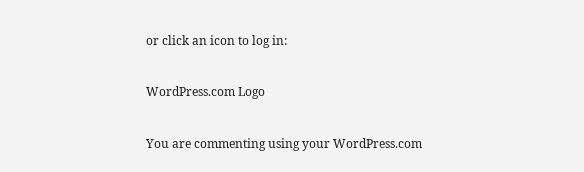or click an icon to log in:

WordPress.com Logo

You are commenting using your WordPress.com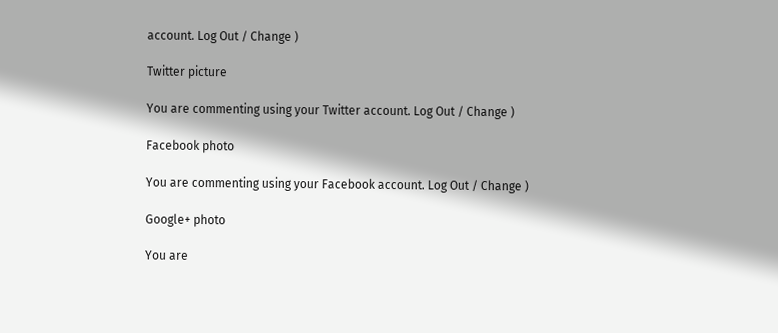account. Log Out / Change )

Twitter picture

You are commenting using your Twitter account. Log Out / Change )

Facebook photo

You are commenting using your Facebook account. Log Out / Change )

Google+ photo

You are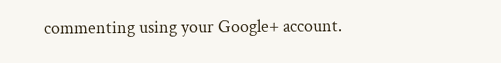commenting using your Google+ account.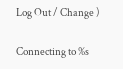Log Out / Change )

Connecting to %s